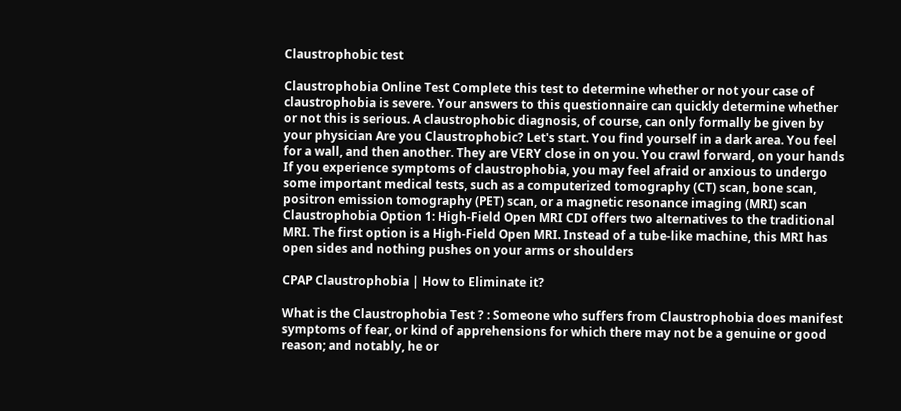Claustrophobic test

Claustrophobia Online Test Complete this test to determine whether or not your case of claustrophobia is severe. Your answers to this questionnaire can quickly determine whether or not this is serious. A claustrophobic diagnosis, of course, can only formally be given by your physician Are you Claustrophobic? Let's start. You find yourself in a dark area. You feel for a wall, and then another. They are VERY close in on you. You crawl forward, on your hands If you experience symptoms of claustrophobia, you may feel afraid or anxious to undergo some important medical tests, such as a computerized tomography (CT) scan, bone scan, positron emission tomography (PET) scan, or a magnetic resonance imaging (MRI) scan Claustrophobia Option 1: High-Field Open MRI CDI offers two alternatives to the traditional MRI. The first option is a High-Field Open MRI. Instead of a tube-like machine, this MRI has open sides and nothing pushes on your arms or shoulders

CPAP Claustrophobia | How to Eliminate it?

What is the Claustrophobia Test ? : Someone who suffers from Claustrophobia does manifest symptoms of fear, or kind of apprehensions for which there may not be a genuine or good reason; and notably, he or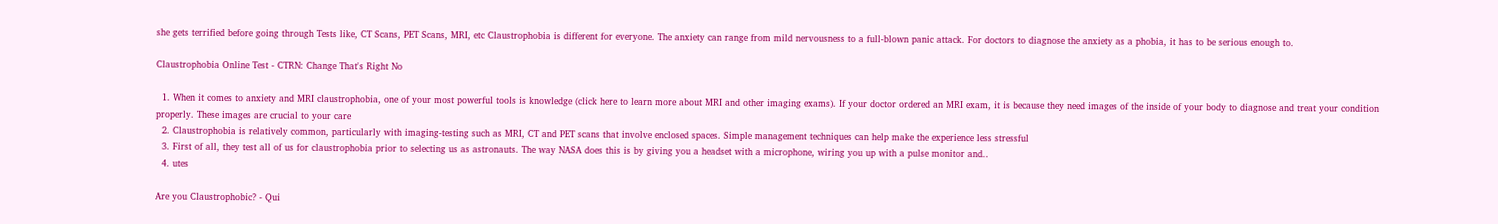she gets terrified before going through Tests like, CT Scans, PET Scans, MRI, etc Claustrophobia is different for everyone. The anxiety can range from mild nervousness to a full-blown panic attack. For doctors to diagnose the anxiety as a phobia, it has to be serious enough to.

Claustrophobia Online Test - CTRN: Change That's Right No

  1. When it comes to anxiety and MRI claustrophobia, one of your most powerful tools is knowledge (click here to learn more about MRI and other imaging exams). If your doctor ordered an MRI exam, it is because they need images of the inside of your body to diagnose and treat your condition properly. These images are crucial to your care
  2. Claustrophobia is relatively common, particularly with imaging-testing such as MRI, CT and PET scans that involve enclosed spaces. Simple management techniques can help make the experience less stressful
  3. First of all, they test all of us for claustrophobia prior to selecting us as astronauts. The way NASA does this is by giving you a headset with a microphone, wiring you up with a pulse monitor and..
  4. utes

Are you Claustrophobic? - Qui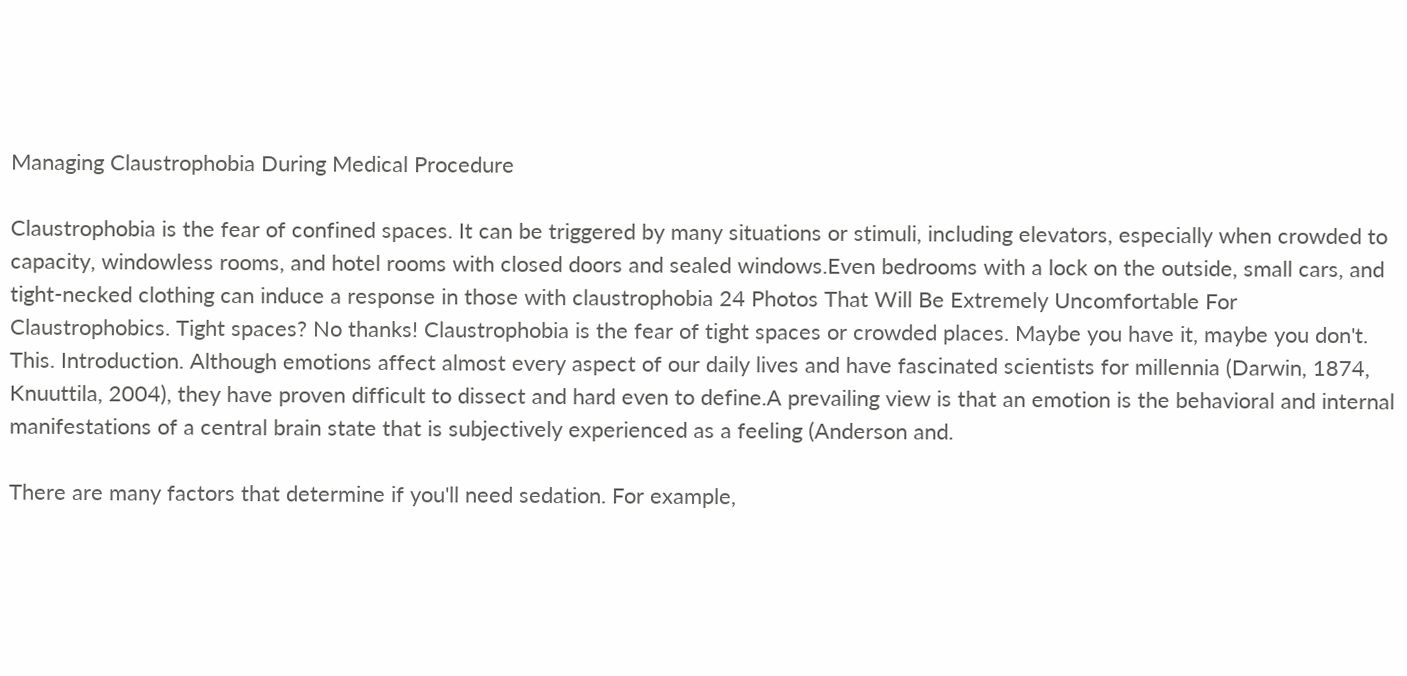Managing Claustrophobia During Medical Procedure

Claustrophobia is the fear of confined spaces. It can be triggered by many situations or stimuli, including elevators, especially when crowded to capacity, windowless rooms, and hotel rooms with closed doors and sealed windows.Even bedrooms with a lock on the outside, small cars, and tight-necked clothing can induce a response in those with claustrophobia 24 Photos That Will Be Extremely Uncomfortable For Claustrophobics. Tight spaces? No thanks! Claustrophobia is the fear of tight spaces or crowded places. Maybe you have it, maybe you don't. This. Introduction. Although emotions affect almost every aspect of our daily lives and have fascinated scientists for millennia (Darwin, 1874, Knuuttila, 2004), they have proven difficult to dissect and hard even to define.A prevailing view is that an emotion is the behavioral and internal manifestations of a central brain state that is subjectively experienced as a feeling (Anderson and.

There are many factors that determine if you'll need sedation. For example,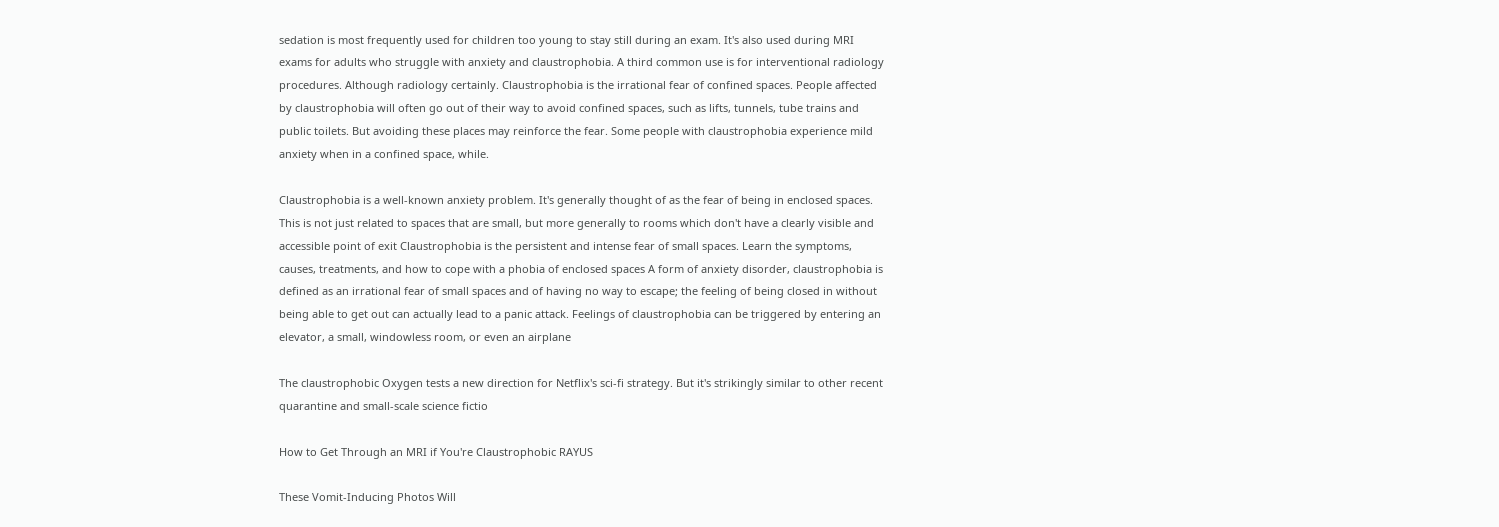sedation is most frequently used for children too young to stay still during an exam. It's also used during MRI exams for adults who struggle with anxiety and claustrophobia. A third common use is for interventional radiology procedures. Although radiology certainly. Claustrophobia is the irrational fear of confined spaces. People affected by claustrophobia will often go out of their way to avoid confined spaces, such as lifts, tunnels, tube trains and public toilets. But avoiding these places may reinforce the fear. Some people with claustrophobia experience mild anxiety when in a confined space, while.

Claustrophobia is a well-known anxiety problem. It's generally thought of as the fear of being in enclosed spaces. This is not just related to spaces that are small, but more generally to rooms which don't have a clearly visible and accessible point of exit Claustrophobia is the persistent and intense fear of small spaces. Learn the symptoms, causes, treatments, and how to cope with a phobia of enclosed spaces A form of anxiety disorder, claustrophobia is defined as an irrational fear of small spaces and of having no way to escape; the feeling of being closed in without being able to get out can actually lead to a panic attack. Feelings of claustrophobia can be triggered by entering an elevator, a small, windowless room, or even an airplane

The claustrophobic Oxygen tests a new direction for Netflix's sci-fi strategy. But it's strikingly similar to other recent quarantine and small-scale science fictio

How to Get Through an MRI if You're Claustrophobic RAYUS

These Vomit-Inducing Photos Will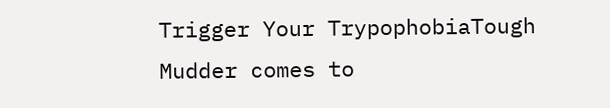Trigger Your TrypophobiaTough Mudder comes to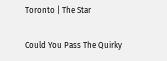Toronto | The Star

Could You Pass The Quirky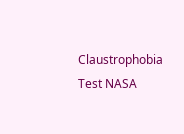Claustrophobia Test NASA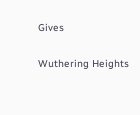Gives

Wuthering Heights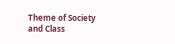Theme of Society and Class